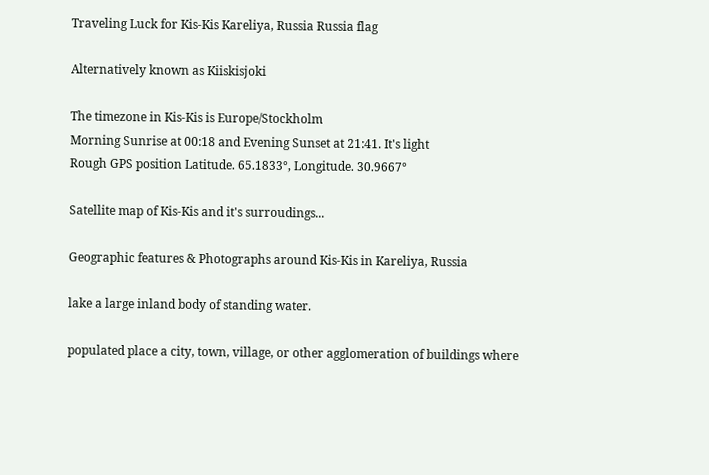Traveling Luck for Kis-Kis Kareliya, Russia Russia flag

Alternatively known as Kiiskisjoki

The timezone in Kis-Kis is Europe/Stockholm
Morning Sunrise at 00:18 and Evening Sunset at 21:41. It's light
Rough GPS position Latitude. 65.1833°, Longitude. 30.9667°

Satellite map of Kis-Kis and it's surroudings...

Geographic features & Photographs around Kis-Kis in Kareliya, Russia

lake a large inland body of standing water.

populated place a city, town, village, or other agglomeration of buildings where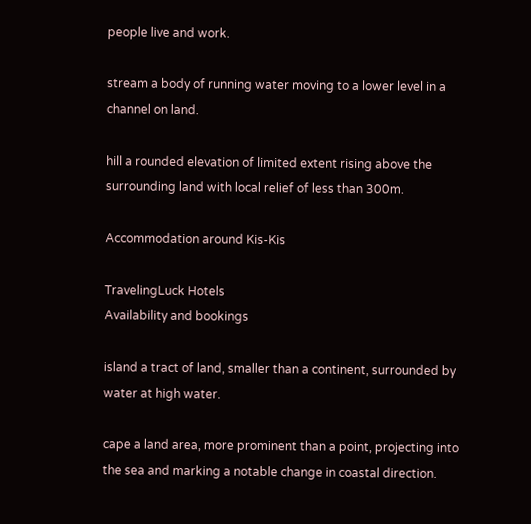people live and work.

stream a body of running water moving to a lower level in a channel on land.

hill a rounded elevation of limited extent rising above the surrounding land with local relief of less than 300m.

Accommodation around Kis-Kis

TravelingLuck Hotels
Availability and bookings

island a tract of land, smaller than a continent, surrounded by water at high water.

cape a land area, more prominent than a point, projecting into the sea and marking a notable change in coastal direction.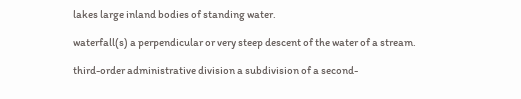lakes large inland bodies of standing water.

waterfall(s) a perpendicular or very steep descent of the water of a stream.

third-order administrative division a subdivision of a second-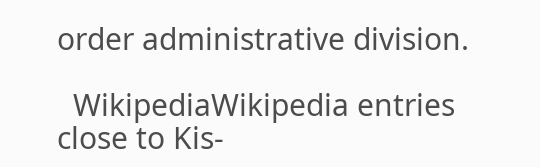order administrative division.

  WikipediaWikipedia entries close to Kis-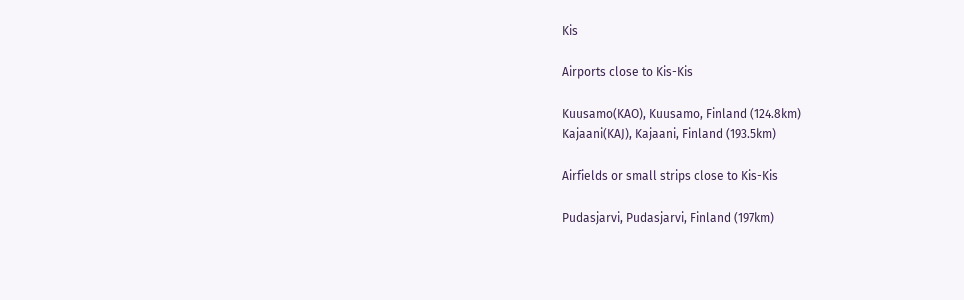Kis

Airports close to Kis-Kis

Kuusamo(KAO), Kuusamo, Finland (124.8km)
Kajaani(KAJ), Kajaani, Finland (193.5km)

Airfields or small strips close to Kis-Kis

Pudasjarvi, Pudasjarvi, Finland (197km)